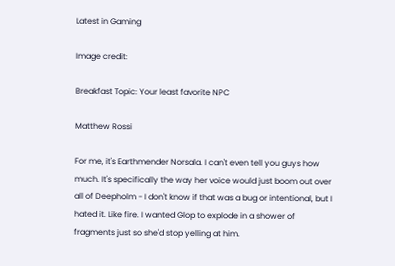Latest in Gaming

Image credit:

Breakfast Topic: Your least favorite NPC

Matthew Rossi

For me, it's Earthmender Norsala. I can't even tell you guys how much. It's specifically the way her voice would just boom out over all of Deepholm - I don't know if that was a bug or intentional, but I hated it. Like fire. I wanted Glop to explode in a shower of fragments just so she'd stop yelling at him.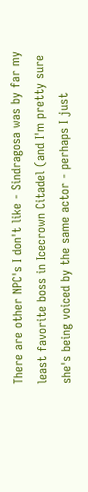There are other NPC's I don't like - Sindragosa was by far my least favorite boss in Icecrown Citadel (and I'm pretty sure she's being voiced by the same actor - perhaps I just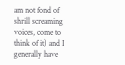am not fond of shrill screaming voices, come to think of it) and I generally have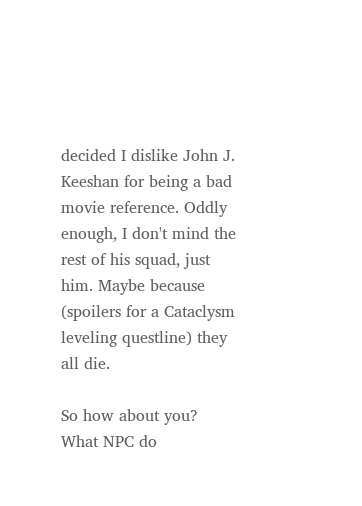decided I dislike John J. Keeshan for being a bad movie reference. Oddly enough, I don't mind the rest of his squad, just him. Maybe because (spoilers for a Cataclysm leveling questline) they all die.

So how about you? What NPC do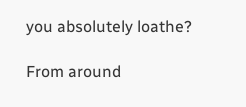you absolutely loathe?

From around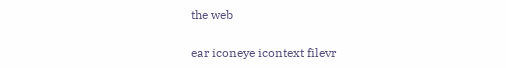the web

ear iconeye icontext filevr